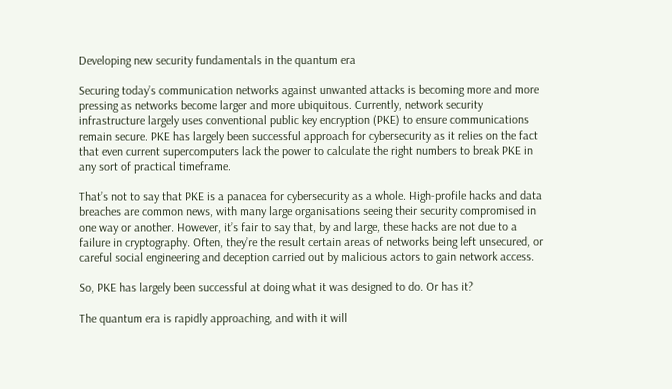Developing new security fundamentals in the quantum era

Securing today’s communication networks against unwanted attacks is becoming more and more pressing as networks become larger and more ubiquitous. Currently, network security infrastructure largely uses conventional public key encryption (PKE) to ensure communications remain secure. PKE has largely been successful approach for cybersecurity as it relies on the fact that even current supercomputers lack the power to calculate the right numbers to break PKE in any sort of practical timeframe.

That’s not to say that PKE is a panacea for cybersecurity as a whole. High-profile hacks and data breaches are common news, with many large organisations seeing their security compromised in one way or another. However, it’s fair to say that, by and large, these hacks are not due to a failure in cryptography. Often, they’re the result certain areas of networks being left unsecured, or careful social engineering and deception carried out by malicious actors to gain network access.

So, PKE has largely been successful at doing what it was designed to do. Or has it?

The quantum era is rapidly approaching, and with it will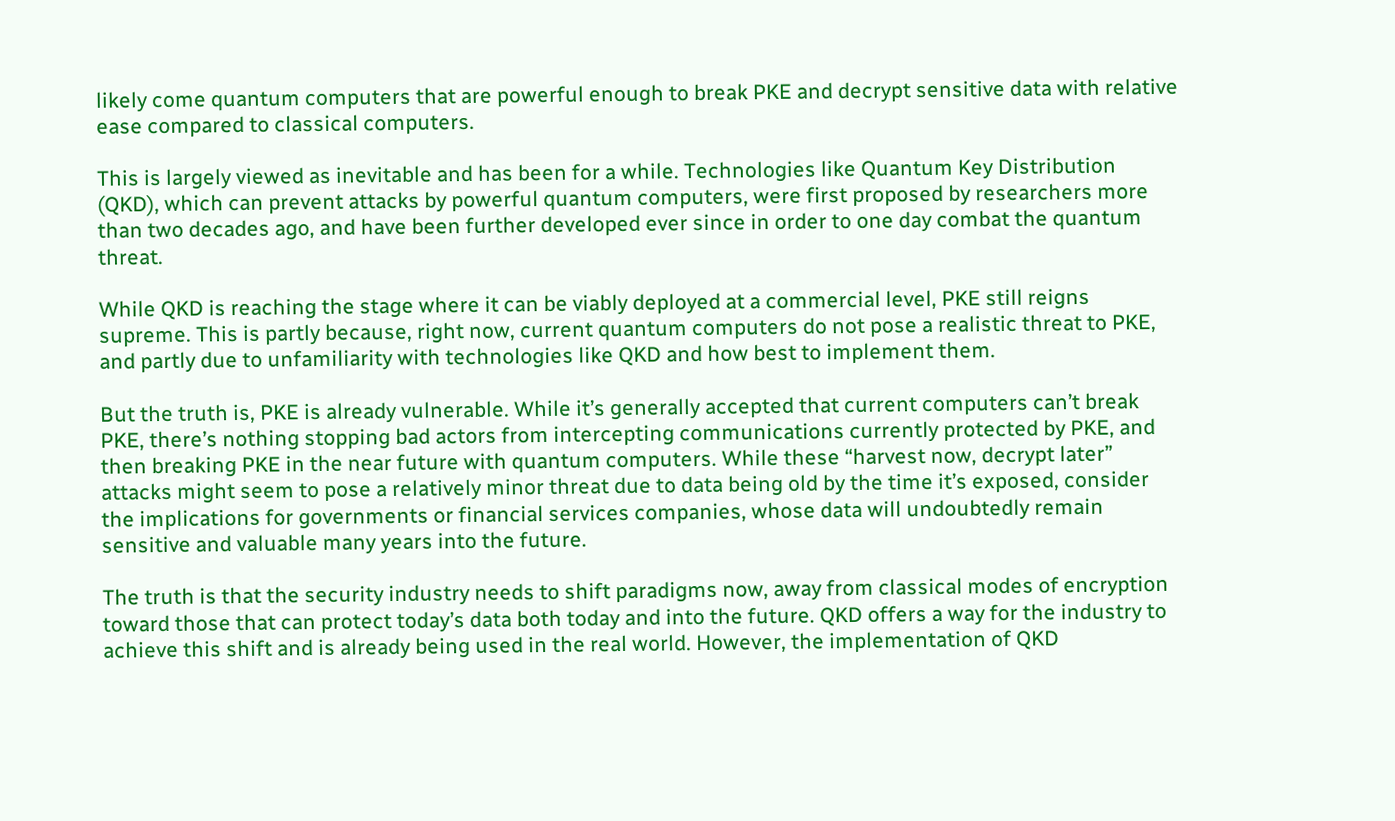likely come quantum computers that are powerful enough to break PKE and decrypt sensitive data with relative ease compared to classical computers.

This is largely viewed as inevitable and has been for a while. Technologies like Quantum Key Distribution (QKD), which can prevent attacks by powerful quantum computers, were first proposed by researchers more than two decades ago, and have been further developed ever since in order to one day combat the quantum threat.

While QKD is reaching the stage where it can be viably deployed at a commercial level, PKE still reigns supreme. This is partly because, right now, current quantum computers do not pose a realistic threat to PKE, and partly due to unfamiliarity with technologies like QKD and how best to implement them.

But the truth is, PKE is already vulnerable. While it’s generally accepted that current computers can’t break PKE, there’s nothing stopping bad actors from intercepting communications currently protected by PKE, and then breaking PKE in the near future with quantum computers. While these “harvest now, decrypt later” attacks might seem to pose a relatively minor threat due to data being old by the time it’s exposed, consider the implications for governments or financial services companies, whose data will undoubtedly remain sensitive and valuable many years into the future.

The truth is that the security industry needs to shift paradigms now, away from classical modes of encryption toward those that can protect today’s data both today and into the future. QKD offers a way for the industry to achieve this shift and is already being used in the real world. However, the implementation of QKD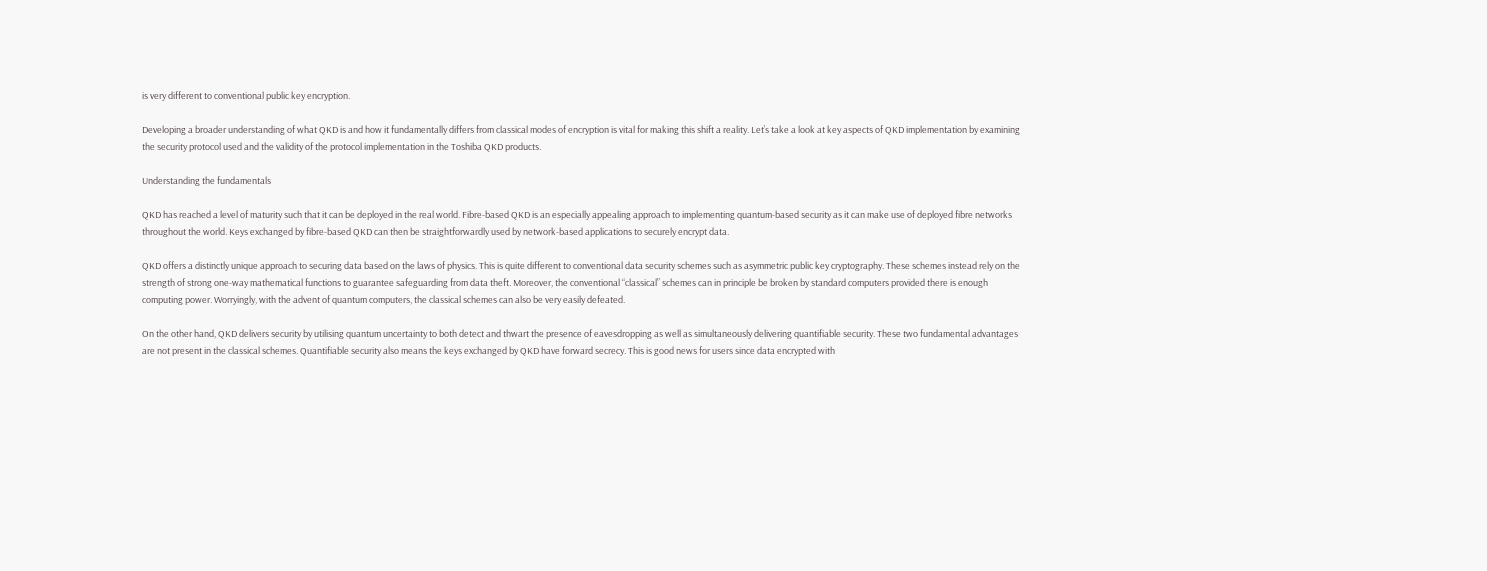is very different to conventional public key encryption.

Developing a broader understanding of what QKD is and how it fundamentally differs from classical modes of encryption is vital for making this shift a reality. Let’s take a look at key aspects of QKD implementation by examining the security protocol used and the validity of the protocol implementation in the Toshiba QKD products.

Understanding the fundamentals

QKD has reached a level of maturity such that it can be deployed in the real world. Fibre-based QKD is an especially appealing approach to implementing quantum-based security as it can make use of deployed fibre networks throughout the world. Keys exchanged by fibre-based QKD can then be straightforwardly used by network-based applications to securely encrypt data.

QKD offers a distinctly unique approach to securing data based on the laws of physics. This is quite different to conventional data security schemes such as asymmetric public key cryptography. These schemes instead rely on the strength of strong one-way mathematical functions to guarantee safeguarding from data theft. Moreover, the conventional “classical” schemes can in principle be broken by standard computers provided there is enough computing power. Worryingly, with the advent of quantum computers, the classical schemes can also be very easily defeated.

On the other hand, QKD delivers security by utilising quantum uncertainty to both detect and thwart the presence of eavesdropping as well as simultaneously delivering quantifiable security. These two fundamental advantages are not present in the classical schemes. Quantifiable security also means the keys exchanged by QKD have forward secrecy. This is good news for users since data encrypted with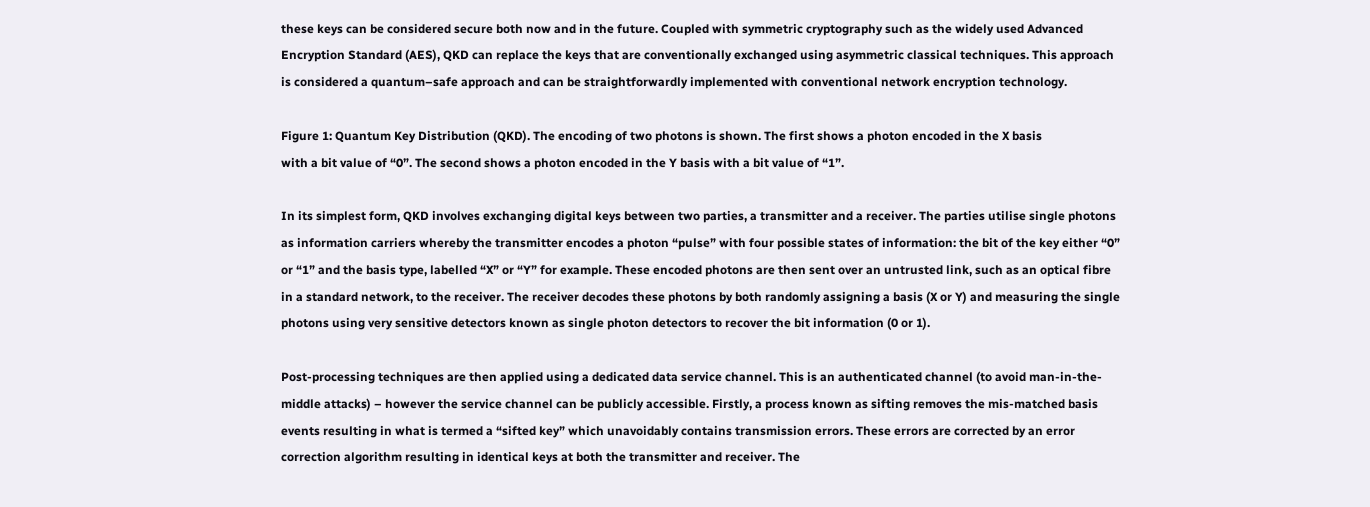these keys can be considered secure both now and in the future. Coupled with symmetric cryptography such as the widely used Advanced Encryption Standard (AES), QKD can replace the keys that are conventionally exchanged using asymmetric classical techniques. This approach is considered a quantum–safe approach and can be straightforwardly implemented with conventional network encryption technology.

Figure 1: Quantum Key Distribution (QKD). The encoding of two photons is shown. The first shows a photon encoded in the X basis
with a bit value of “0”. The second shows a photon encoded in the Y basis with a bit value of “1”.

In its simplest form, QKD involves exchanging digital keys between two parties, a transmitter and a receiver. The parties utilise single photons as information carriers whereby the transmitter encodes a photon “pulse” with four possible states of information: the bit of the key either “0” or “1” and the basis type, labelled “X” or “Y” for example. These encoded photons are then sent over an untrusted link, such as an optical fibre in a standard network, to the receiver. The receiver decodes these photons by both randomly assigning a basis (X or Y) and measuring the single photons using very sensitive detectors known as single photon detectors to recover the bit information (0 or 1).

Post-processing techniques are then applied using a dedicated data service channel. This is an authenticated channel (to avoid man-in-the-middle attacks) – however the service channel can be publicly accessible. Firstly, a process known as sifting removes the mis-matched basis events resulting in what is termed a “sifted key” which unavoidably contains transmission errors. These errors are corrected by an error correction algorithm resulting in identical keys at both the transmitter and receiver. The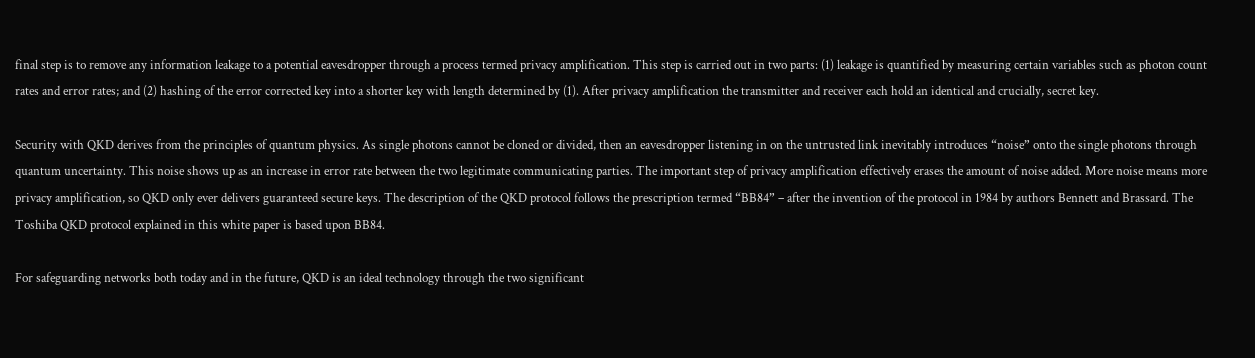final step is to remove any information leakage to a potential eavesdropper through a process termed privacy amplification. This step is carried out in two parts: (1) leakage is quantified by measuring certain variables such as photon count rates and error rates; and (2) hashing of the error corrected key into a shorter key with length determined by (1). After privacy amplification the transmitter and receiver each hold an identical and crucially, secret key.

Security with QKD derives from the principles of quantum physics. As single photons cannot be cloned or divided, then an eavesdropper listening in on the untrusted link inevitably introduces “noise” onto the single photons through quantum uncertainty. This noise shows up as an increase in error rate between the two legitimate communicating parties. The important step of privacy amplification effectively erases the amount of noise added. More noise means more privacy amplification, so QKD only ever delivers guaranteed secure keys. The description of the QKD protocol follows the prescription termed “BB84” – after the invention of the protocol in 1984 by authors Bennett and Brassard. The Toshiba QKD protocol explained in this white paper is based upon BB84.

For safeguarding networks both today and in the future, QKD is an ideal technology through the two significant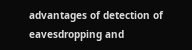advantages of detection of eavesdropping and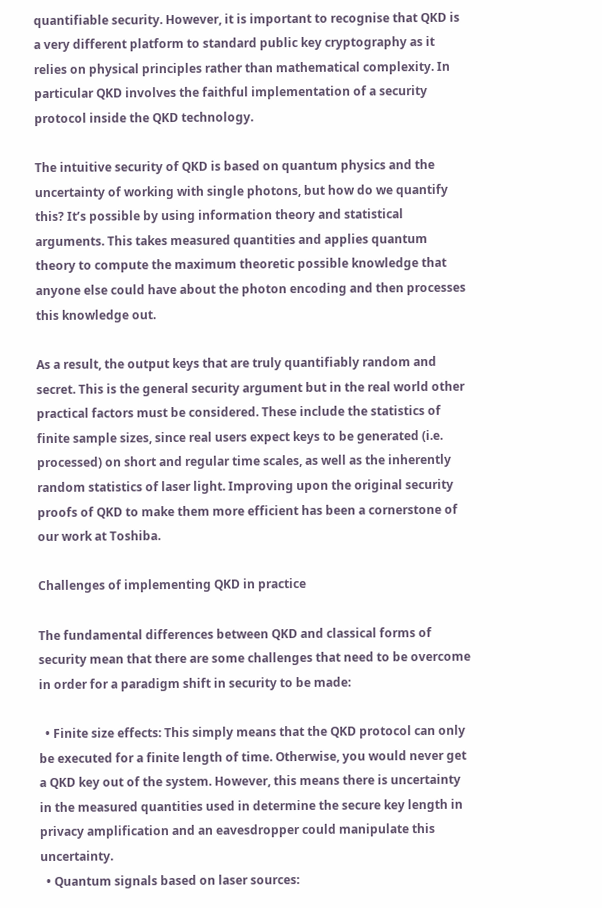quantifiable security. However, it is important to recognise that QKD is a very different platform to standard public key cryptography as it relies on physical principles rather than mathematical complexity. In particular QKD involves the faithful implementation of a security protocol inside the QKD technology.

The intuitive security of QKD is based on quantum physics and the uncertainty of working with single photons, but how do we quantify this? It’s possible by using information theory and statistical arguments. This takes measured quantities and applies quantum theory to compute the maximum theoretic possible knowledge that anyone else could have about the photon encoding and then processes this knowledge out.

As a result, the output keys that are truly quantifiably random and secret. This is the general security argument but in the real world other practical factors must be considered. These include the statistics of finite sample sizes, since real users expect keys to be generated (i.e. processed) on short and regular time scales, as well as the inherently random statistics of laser light. Improving upon the original security proofs of QKD to make them more efficient has been a cornerstone of our work at Toshiba.

Challenges of implementing QKD in practice

The fundamental differences between QKD and classical forms of security mean that there are some challenges that need to be overcome in order for a paradigm shift in security to be made:

  • Finite size effects: This simply means that the QKD protocol can only be executed for a finite length of time. Otherwise, you would never get a QKD key out of the system. However, this means there is uncertainty in the measured quantities used in determine the secure key length in privacy amplification and an eavesdropper could manipulate this uncertainty.
  • Quantum signals based on laser sources: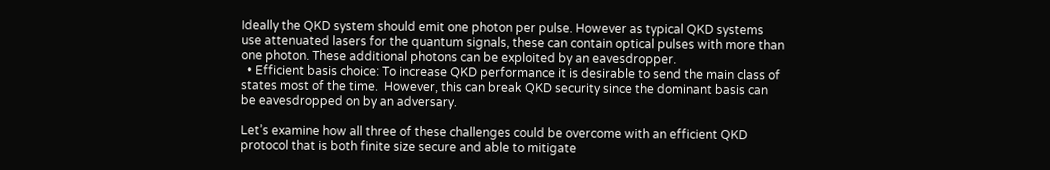Ideally the QKD system should emit one photon per pulse. However as typical QKD systems use attenuated lasers for the quantum signals, these can contain optical pulses with more than one photon. These additional photons can be exploited by an eavesdropper.
  • Efficient basis choice: To increase QKD performance it is desirable to send the main class of states most of the time.  However, this can break QKD security since the dominant basis can be eavesdropped on by an adversary.

Let’s examine how all three of these challenges could be overcome with an efficient QKD protocol that is both finite size secure and able to mitigate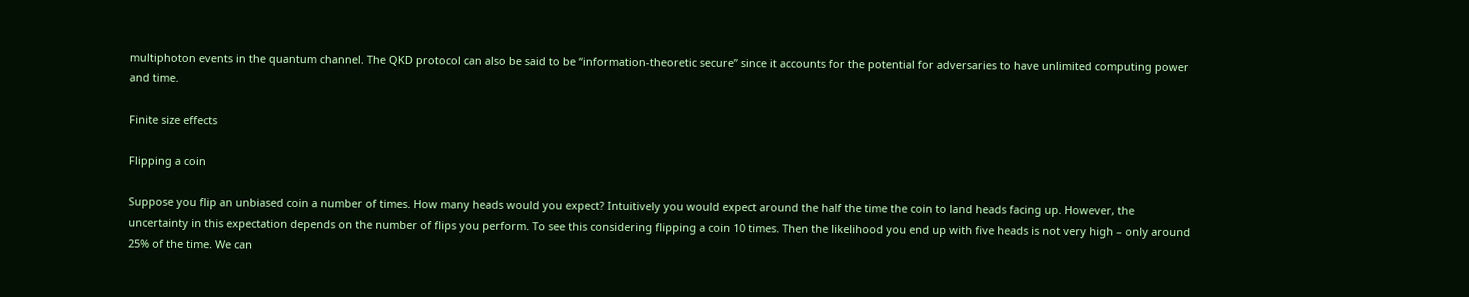multiphoton events in the quantum channel. The QKD protocol can also be said to be “information-theoretic secure” since it accounts for the potential for adversaries to have unlimited computing power and time.

Finite size effects

Flipping a coin

Suppose you flip an unbiased coin a number of times. How many heads would you expect? Intuitively you would expect around the half the time the coin to land heads facing up. However, the uncertainty in this expectation depends on the number of flips you perform. To see this considering flipping a coin 10 times. Then the likelihood you end up with five heads is not very high – only around 25% of the time. We can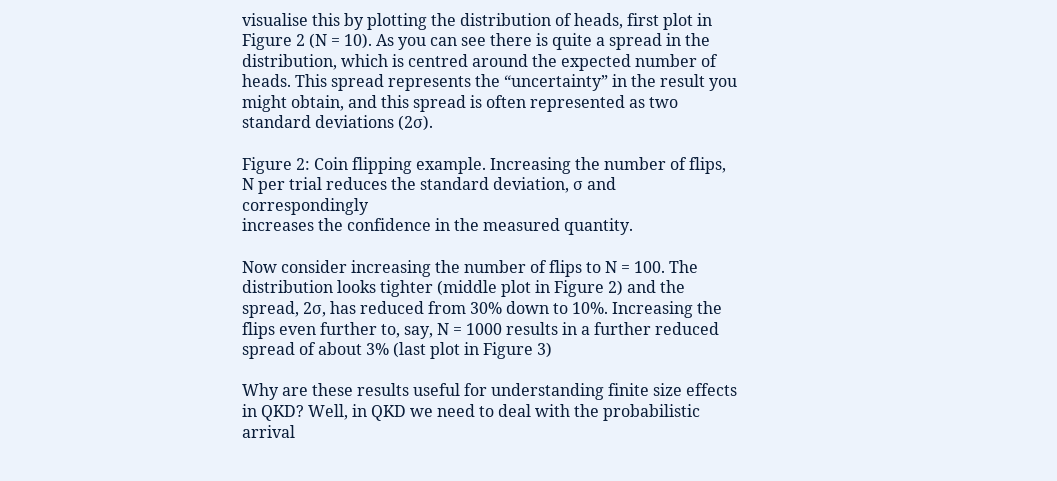visualise this by plotting the distribution of heads, first plot in Figure 2 (N = 10). As you can see there is quite a spread in the distribution, which is centred around the expected number of heads. This spread represents the “uncertainty” in the result you might obtain, and this spread is often represented as two standard deviations (2σ).

Figure 2: Coin flipping example. Increasing the number of flips, N per trial reduces the standard deviation, σ and correspondingly
increases the confidence in the measured quantity.

Now consider increasing the number of flips to N = 100. The distribution looks tighter (middle plot in Figure 2) and the spread, 2σ, has reduced from 30% down to 10%. Increasing the flips even further to, say, N = 1000 results in a further reduced spread of about 3% (last plot in Figure 3)

Why are these results useful for understanding finite size effects in QKD? Well, in QKD we need to deal with the probabilistic arrival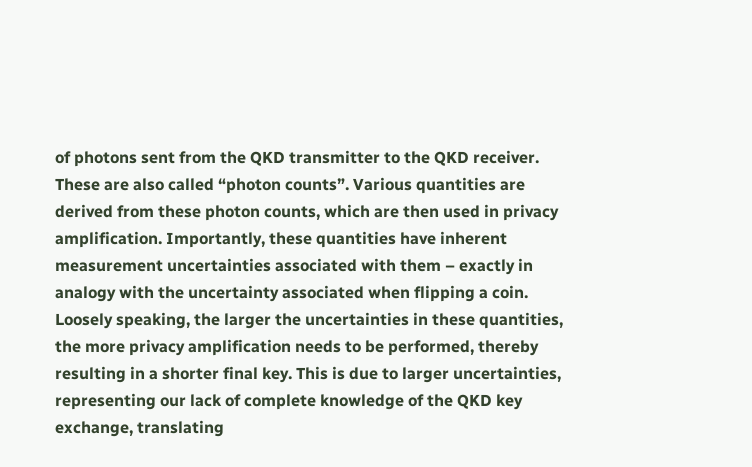of photons sent from the QKD transmitter to the QKD receiver.  These are also called “photon counts”. Various quantities are derived from these photon counts, which are then used in privacy amplification. Importantly, these quantities have inherent measurement uncertainties associated with them – exactly in analogy with the uncertainty associated when flipping a coin. Loosely speaking, the larger the uncertainties in these quantities, the more privacy amplification needs to be performed, thereby resulting in a shorter final key. This is due to larger uncertainties, representing our lack of complete knowledge of the QKD key exchange, translating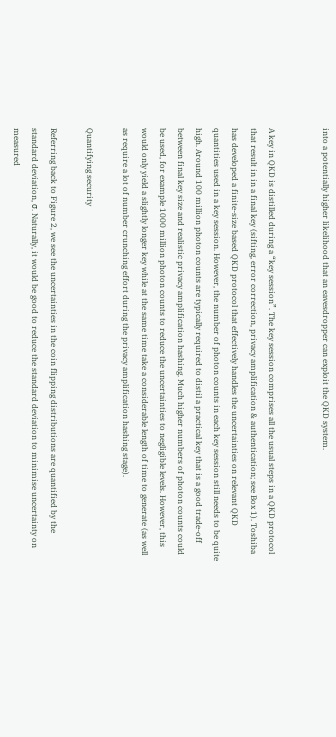into a potentially higher likelihood that an eavesdropper can exploit the QKD system.


A key in QKD is distilled during a “key session”. The key session comprises all the usual steps in a QKD protocol that result in in a final key (sifting, error correction, privacy amplification & authentication; see Box 1). Toshiba has developed a finite-size based QKD protocol that effectively handles the uncertainties on relevant QKD quantities used in a key session. However, the number of photon counts in each key session still needs to be quite high. Around 100 million photon counts are typically required to distil a practical key that is a good trade-off between final key size and realistic privacy amplification hashing. Much higher numbers of photon counts could be used, for example 1000 million photon counts to reduce the uncertainties to negligible levels. However, this would only yield a slightly longer key while at the same time take a considerable length of time to generate (as well as require a lot of number crunching effort during the privacy amplification hashing stage).

Quantifying security

Referring back to Figure 2, we see the uncertainties in the coin flipping distributions are quantified by the standard deviation, σ. Naturally, it would be good to reduce the standard deviation to minimise uncertainty on measured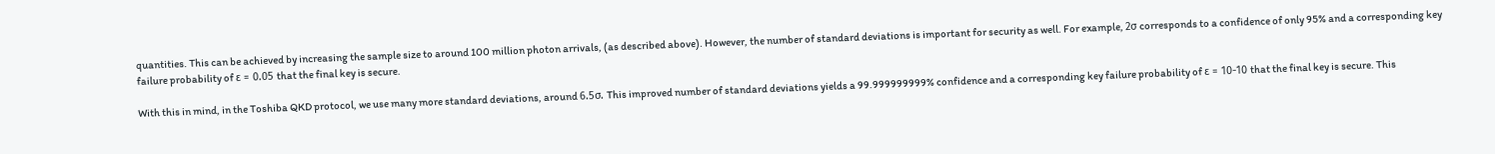quantities. This can be achieved by increasing the sample size to around 100 million photon arrivals, (as described above). However, the number of standard deviations is important for security as well. For example, 2σ corresponds to a confidence of only 95% and a corresponding key failure probability of ε = 0.05 that the final key is secure.

With this in mind, in the Toshiba QKD protocol, we use many more standard deviations, around 6.5σ. This improved number of standard deviations yields a 99.999999999% confidence and a corresponding key failure probability of ε = 10-10 that the final key is secure. This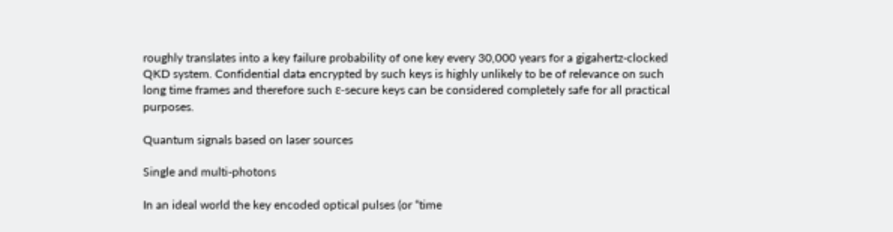roughly translates into a key failure probability of one key every 30,000 years for a gigahertz-clocked QKD system. Confidential data encrypted by such keys is highly unlikely to be of relevance on such long time frames and therefore such ε-secure keys can be considered completely safe for all practical purposes.

Quantum signals based on laser sources

Single and multi-photons

In an ideal world the key encoded optical pulses (or “time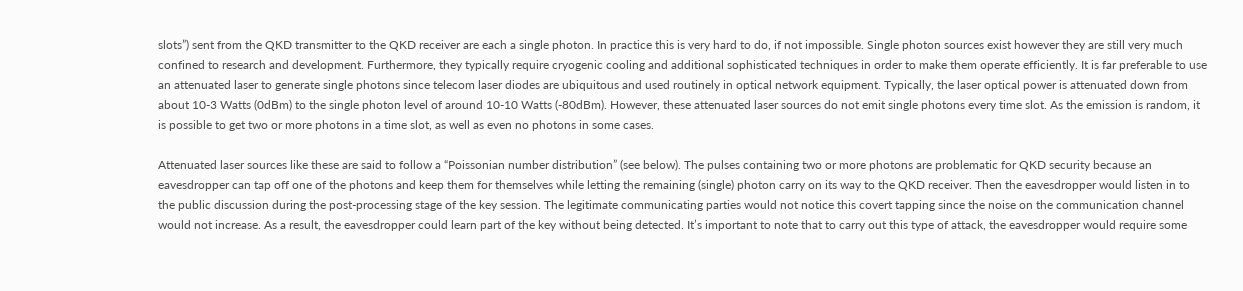slots”) sent from the QKD transmitter to the QKD receiver are each a single photon. In practice this is very hard to do, if not impossible. Single photon sources exist however they are still very much confined to research and development. Furthermore, they typically require cryogenic cooling and additional sophisticated techniques in order to make them operate efficiently. It is far preferable to use an attenuated laser to generate single photons since telecom laser diodes are ubiquitous and used routinely in optical network equipment. Typically, the laser optical power is attenuated down from about 10-3 Watts (0dBm) to the single photon level of around 10-10 Watts (-80dBm). However, these attenuated laser sources do not emit single photons every time slot. As the emission is random, it is possible to get two or more photons in a time slot, as well as even no photons in some cases.

Attenuated laser sources like these are said to follow a “Poissonian number distribution” (see below). The pulses containing two or more photons are problematic for QKD security because an eavesdropper can tap off one of the photons and keep them for themselves while letting the remaining (single) photon carry on its way to the QKD receiver. Then the eavesdropper would listen in to the public discussion during the post-processing stage of the key session. The legitimate communicating parties would not notice this covert tapping since the noise on the communication channel would not increase. As a result, the eavesdropper could learn part of the key without being detected. It’s important to note that to carry out this type of attack, the eavesdropper would require some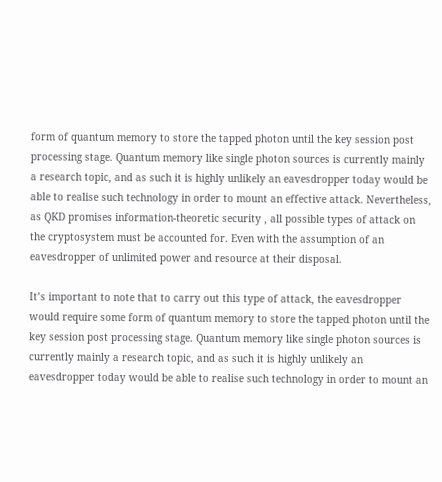form of quantum memory to store the tapped photon until the key session post processing stage. Quantum memory like single photon sources is currently mainly a research topic, and as such it is highly unlikely an eavesdropper today would be able to realise such technology in order to mount an effective attack. Nevertheless, as QKD promises information-theoretic security , all possible types of attack on the cryptosystem must be accounted for. Even with the assumption of an eavesdropper of unlimited power and resource at their disposal.

It’s important to note that to carry out this type of attack, the eavesdropper would require some form of quantum memory to store the tapped photon until the key session post processing stage. Quantum memory like single photon sources is currently mainly a research topic, and as such it is highly unlikely an eavesdropper today would be able to realise such technology in order to mount an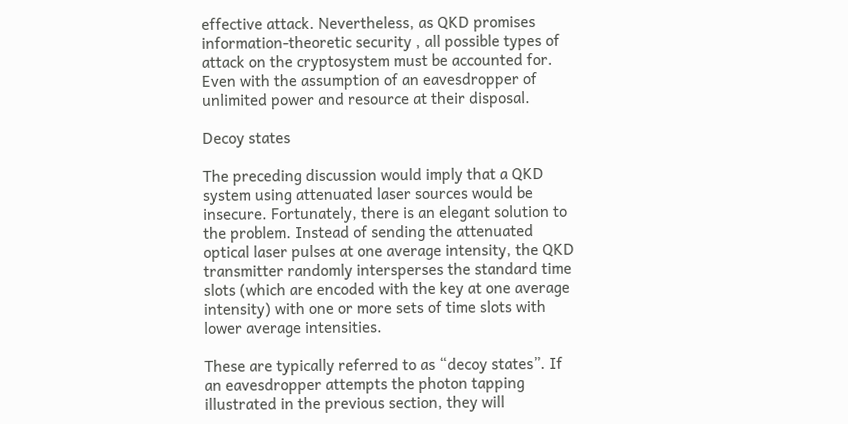effective attack. Nevertheless, as QKD promises information-theoretic security , all possible types of attack on the cryptosystem must be accounted for. Even with the assumption of an eavesdropper of unlimited power and resource at their disposal.

Decoy states

The preceding discussion would imply that a QKD system using attenuated laser sources would be insecure. Fortunately, there is an elegant solution to the problem. Instead of sending the attenuated optical laser pulses at one average intensity, the QKD transmitter randomly intersperses the standard time slots (which are encoded with the key at one average intensity) with one or more sets of time slots with lower average intensities.

These are typically referred to as “decoy states”. If an eavesdropper attempts the photon tapping illustrated in the previous section, they will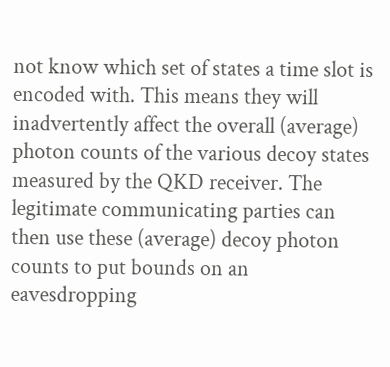not know which set of states a time slot is encoded with. This means they will inadvertently affect the overall (average) photon counts of the various decoy states measured by the QKD receiver. The legitimate communicating parties can then use these (average) decoy photon counts to put bounds on an eavesdropping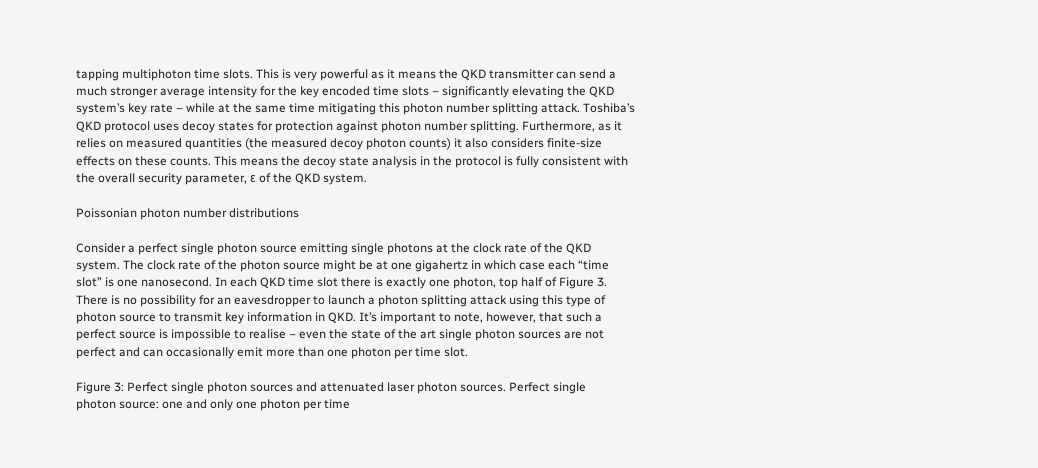tapping multiphoton time slots. This is very powerful as it means the QKD transmitter can send a much stronger average intensity for the key encoded time slots – significantly elevating the QKD system’s key rate – while at the same time mitigating this photon number splitting attack. Toshiba’s QKD protocol uses decoy states for protection against photon number splitting. Furthermore, as it relies on measured quantities (the measured decoy photon counts) it also considers finite-size effects on these counts. This means the decoy state analysis in the protocol is fully consistent with the overall security parameter, ε of the QKD system.

Poissonian photon number distributions

Consider a perfect single photon source emitting single photons at the clock rate of the QKD system. The clock rate of the photon source might be at one gigahertz in which case each “time slot” is one nanosecond. In each QKD time slot there is exactly one photon, top half of Figure 3. There is no possibility for an eavesdropper to launch a photon splitting attack using this type of photon source to transmit key information in QKD. It’s important to note, however, that such a perfect source is impossible to realise – even the state of the art single photon sources are not perfect and can occasionally emit more than one photon per time slot.

Figure 3: Perfect single photon sources and attenuated laser photon sources. Perfect single
photon source: one and only one photon per time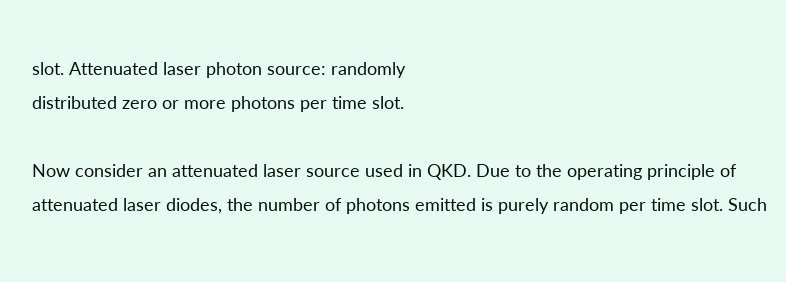slot. Attenuated laser photon source: randomly
distributed zero or more photons per time slot.

Now consider an attenuated laser source used in QKD. Due to the operating principle of attenuated laser diodes, the number of photons emitted is purely random per time slot. Such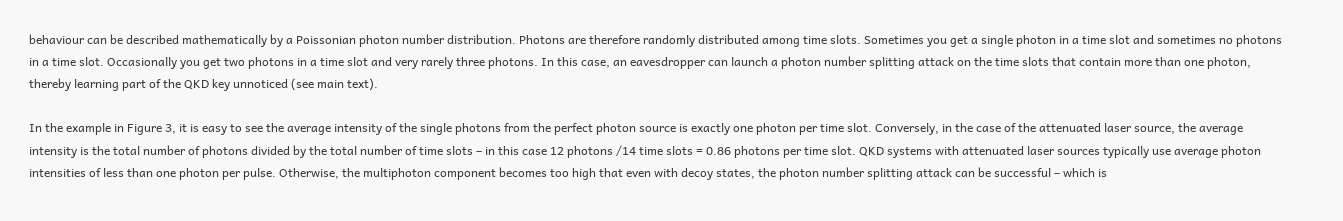behaviour can be described mathematically by a Poissonian photon number distribution. Photons are therefore randomly distributed among time slots. Sometimes you get a single photon in a time slot and sometimes no photons in a time slot. Occasionally you get two photons in a time slot and very rarely three photons. In this case, an eavesdropper can launch a photon number splitting attack on the time slots that contain more than one photon, thereby learning part of the QKD key unnoticed (see main text).

In the example in Figure 3, it is easy to see the average intensity of the single photons from the perfect photon source is exactly one photon per time slot. Conversely, in the case of the attenuated laser source, the average intensity is the total number of photons divided by the total number of time slots – in this case 12 photons /14 time slots = 0.86 photons per time slot. QKD systems with attenuated laser sources typically use average photon intensities of less than one photon per pulse. Otherwise, the multiphoton component becomes too high that even with decoy states, the photon number splitting attack can be successful – which is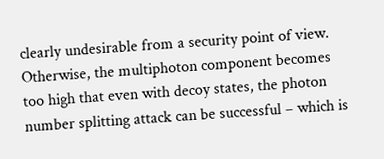clearly undesirable from a security point of view. Otherwise, the multiphoton component becomes too high that even with decoy states, the photon number splitting attack can be successful – which is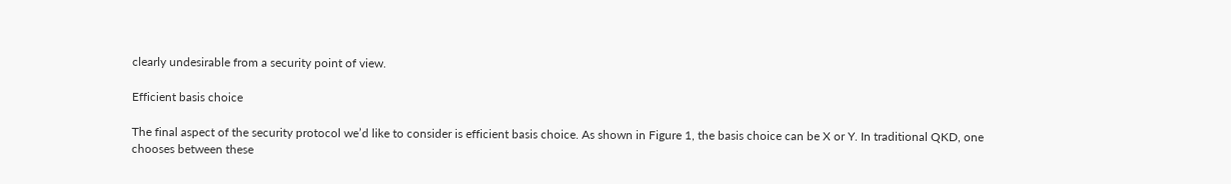clearly undesirable from a security point of view.

Efficient basis choice

The final aspect of the security protocol we’d like to consider is efficient basis choice. As shown in Figure 1, the basis choice can be X or Y. In traditional QKD, one chooses between these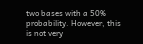two bases with a 50% probability. However, this is not very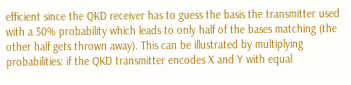efficient since the QKD receiver has to guess the basis the transmitter used with a 50% probability which leads to only half of the bases matching (the other half gets thrown away). This can be illustrated by multiplying probabilities: if the QKD transmitter encodes X and Y with equal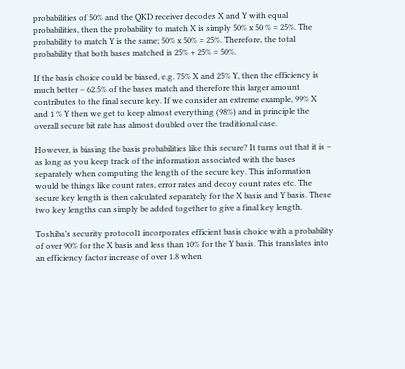probabilities of 50% and the QKD receiver decodes X and Y with equal probabilities, then the probability to match X is simply 50% x 50 % = 25%. The probability to match Y is the same; 50% x 50% = 25%. Therefore, the total probability that both bases matched is 25% + 25% = 50%.

If the basis choice could be biased, e.g. 75% X and 25% Y, then the efficiency is much better – 62.5% of the bases match and therefore this larger amount contributes to the final secure key. If we consider an extreme example, 99% X and 1 % Y then we get to keep almost everything (98%) and in principle the overall secure bit rate has almost doubled over the traditional case.

However, is biasing the basis probabilities like this secure? It turns out that it is – as long as you keep track of the information associated with the bases separately when computing the length of the secure key. This information would be things like count rates, error rates and decoy count rates etc. The secure key length is then calculated separately for the X basis and Y basis. These two key lengths can simply be added together to give a final key length.

Toshiba’s security protocol1 incorporates efficient basis choice with a probability of over 90% for the X basis and less than 10% for the Y basis. This translates into an efficiency factor increase of over 1.8 when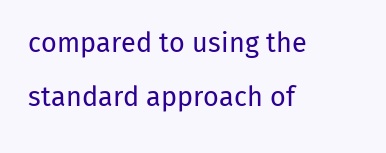compared to using the standard approach of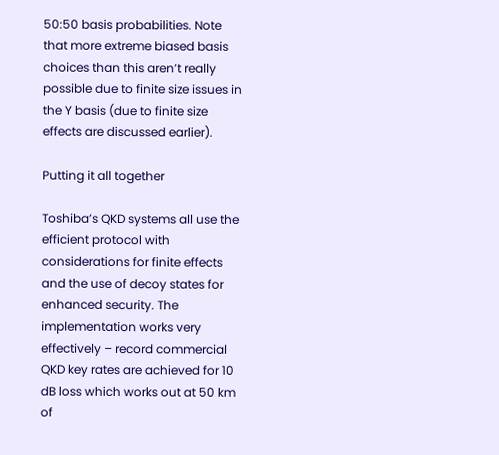50:50 basis probabilities. Note that more extreme biased basis choices than this aren’t really possible due to finite size issues in the Y basis (due to finite size effects are discussed earlier).

Putting it all together

Toshiba’s QKD systems all use the efficient protocol with considerations for finite effects and the use of decoy states for enhanced security. The implementation works very effectively – record commercial QKD key rates are achieved for 10 dB loss which works out at 50 km of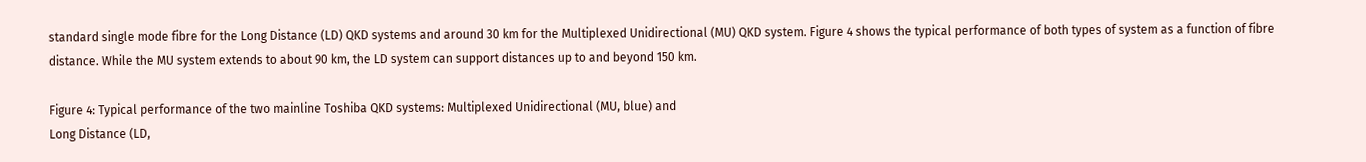standard single mode fibre for the Long Distance (LD) QKD systems and around 30 km for the Multiplexed Unidirectional (MU) QKD system. Figure 4 shows the typical performance of both types of system as a function of fibre distance. While the MU system extends to about 90 km, the LD system can support distances up to and beyond 150 km.

Figure 4: Typical performance of the two mainline Toshiba QKD systems: Multiplexed Unidirectional (MU, blue) and
Long Distance (LD,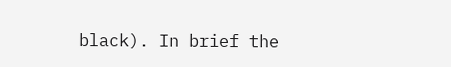black). In brief the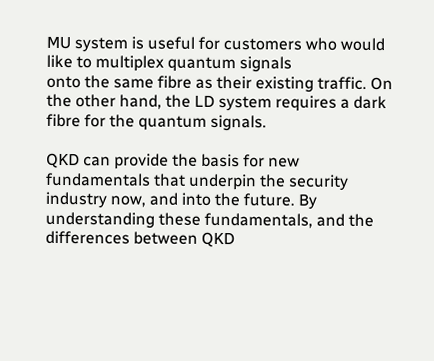MU system is useful for customers who would like to multiplex quantum signals
onto the same fibre as their existing traffic. On the other hand, the LD system requires a dark fibre for the quantum signals.

QKD can provide the basis for new fundamentals that underpin the security industry now, and into the future. By understanding these fundamentals, and the differences between QKD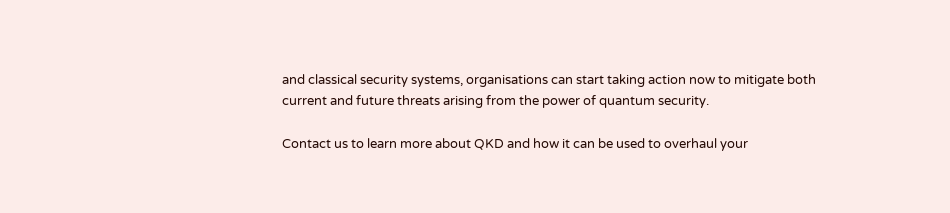and classical security systems, organisations can start taking action now to mitigate both current and future threats arising from the power of quantum security.

Contact us to learn more about QKD and how it can be used to overhaul your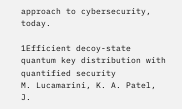approach to cybersecurity, today.

1Efficient decoy-state quantum key distribution with quantified security
M. Lucamarini, K. A. Patel, J.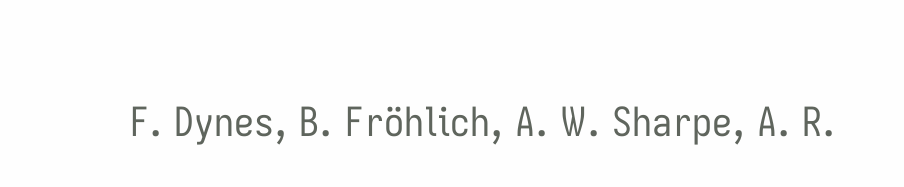F. Dynes, B. Fröhlich, A. W. Sharpe, A. R.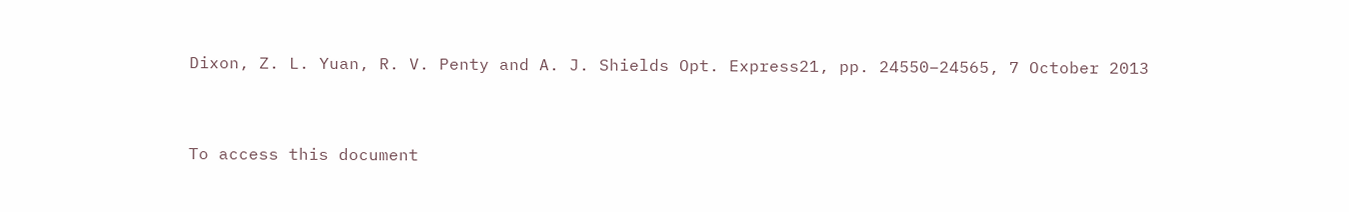Dixon, Z. L. Yuan, R. V. Penty and A. J. Shields Opt. Express21, pp. 24550–24565, 7 October 2013


To access this document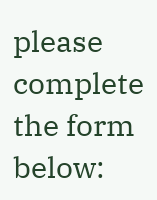please complete the form below: